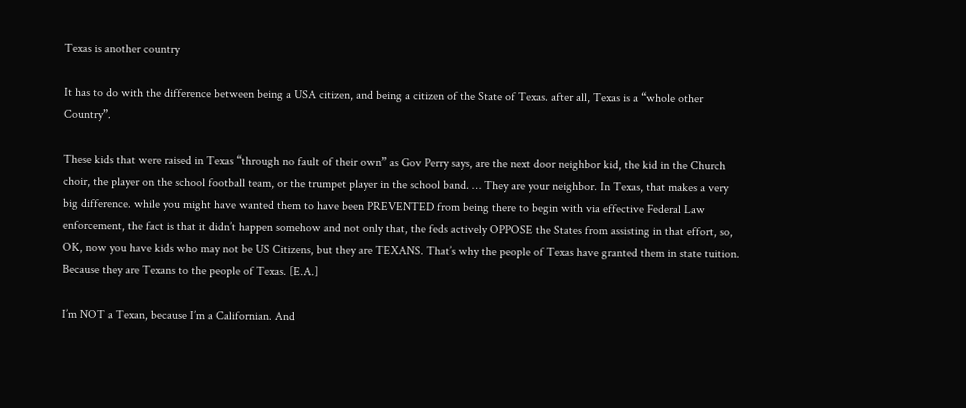Texas is another country

It has to do with the difference between being a USA citizen, and being a citizen of the State of Texas. after all, Texas is a “whole other Country”.

These kids that were raised in Texas “through no fault of their own” as Gov Perry says, are the next door neighbor kid, the kid in the Church choir, the player on the school football team, or the trumpet player in the school band. … They are your neighbor. In Texas, that makes a very big difference. while you might have wanted them to have been PREVENTED from being there to begin with via effective Federal Law enforcement, the fact is that it didn’t happen somehow and not only that, the feds actively OPPOSE the States from assisting in that effort, so, OK, now you have kids who may not be US Citizens, but they are TEXANS. That’s why the people of Texas have granted them in state tuition. Because they are Texans to the people of Texas. [E.A.]

I’m NOT a Texan, because I’m a Californian. And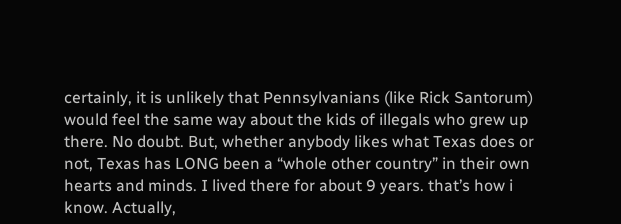certainly, it is unlikely that Pennsylvanians (like Rick Santorum) would feel the same way about the kids of illegals who grew up there. No doubt. But, whether anybody likes what Texas does or not, Texas has LONG been a “whole other country” in their own hearts and minds. I lived there for about 9 years. that’s how i know. Actually,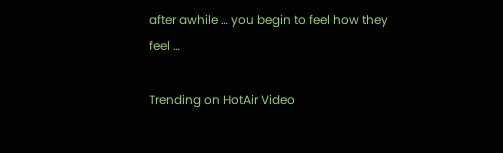after awhile … you begin to feel how they feel …

Trending on HotAir Video